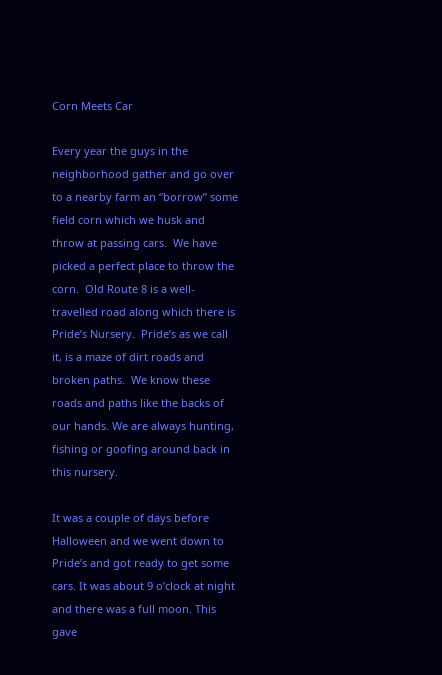Corn Meets Car

Every year the guys in the neighborhood gather and go over to a nearby farm an “borrow” some field corn which we husk and throw at passing cars.  We have picked a perfect place to throw the corn.  Old Route 8 is a well- travelled road along which there is Pride’s Nursery.  Pride’s as we call it, is a maze of dirt roads and broken paths.  We know these roads and paths like the backs of our hands. We are always hunting, fishing or goofing around back in this nursery.

It was a couple of days before Halloween and we went down to Pride’s and got ready to get some cars. It was about 9 o’clock at night and there was a full moon. This gave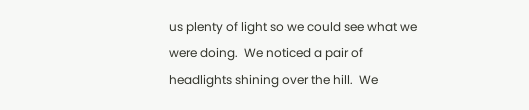us plenty of light so we could see what we were doing.  We noticed a pair of headlights shining over the hill.  We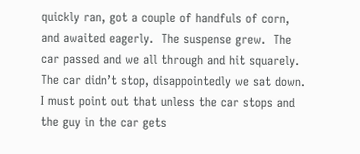quickly ran, got a couple of handfuls of corn, and awaited eagerly.  The suspense grew.  The car passed and we all through and hit squarely.  The car didn’t stop, disappointedly we sat down. I must point out that unless the car stops and the guy in the car gets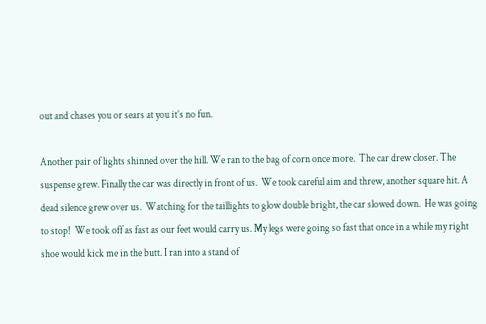out and chases you or sears at you it’s no fun.

Another pair of lights shinned over the hill. We ran to the bag of corn once more.  The car drew closer. The suspense grew. Finally the car was directly in front of us.  We took careful aim and threw, another square hit. A dead silence grew over us.  Watching for the taillights to glow double bright, the car slowed down.  He was going to stop!  We took off as fast as our feet would carry us. My legs were going so fast that once in a while my right shoe would kick me in the butt. I ran into a stand of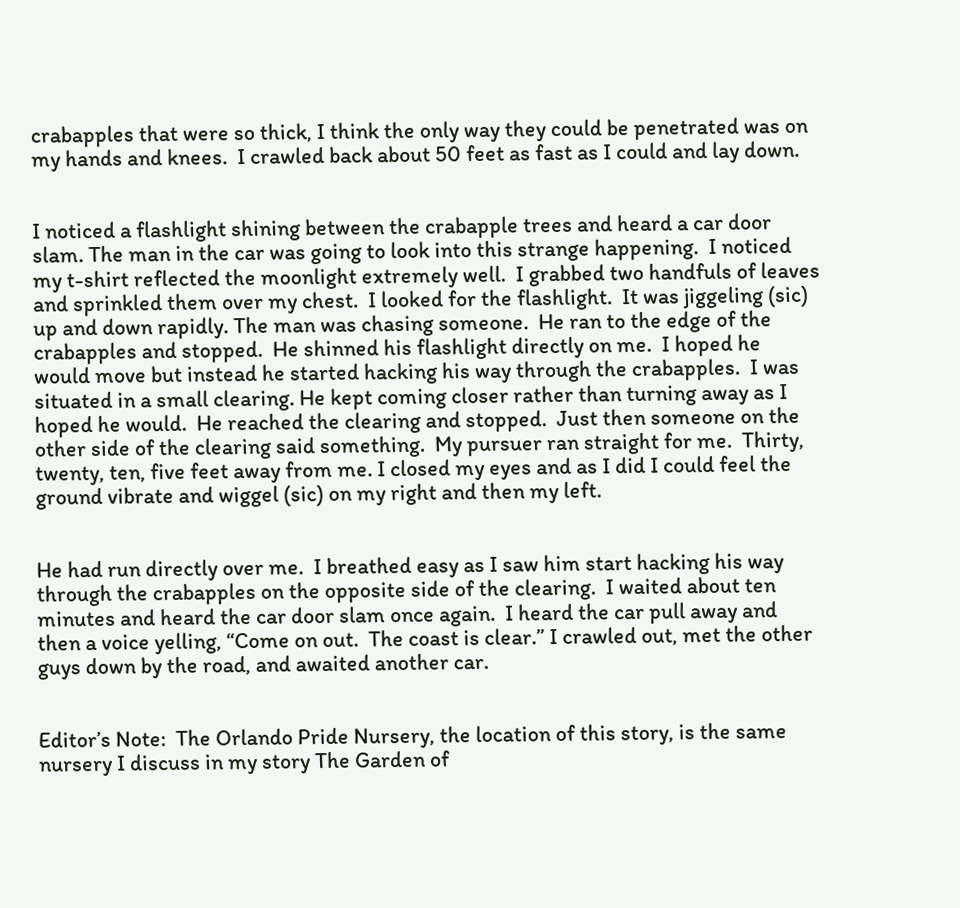crabapples that were so thick, I think the only way they could be penetrated was on my hands and knees.  I crawled back about 50 feet as fast as I could and lay down.


I noticed a flashlight shining between the crabapple trees and heard a car door slam. The man in the car was going to look into this strange happening.  I noticed my t-shirt reflected the moonlight extremely well.  I grabbed two handfuls of leaves and sprinkled them over my chest.  I looked for the flashlight.  It was jiggeling (sic) up and down rapidly. The man was chasing someone.  He ran to the edge of the crabapples and stopped.  He shinned his flashlight directly on me.  I hoped he would move but instead he started hacking his way through the crabapples.  I was situated in a small clearing. He kept coming closer rather than turning away as I hoped he would.  He reached the clearing and stopped.  Just then someone on the other side of the clearing said something.  My pursuer ran straight for me.  Thirty, twenty, ten, five feet away from me. I closed my eyes and as I did I could feel the ground vibrate and wiggel (sic) on my right and then my left.


He had run directly over me.  I breathed easy as I saw him start hacking his way through the crabapples on the opposite side of the clearing.  I waited about ten minutes and heard the car door slam once again.  I heard the car pull away and then a voice yelling, “Come on out.  The coast is clear.” I crawled out, met the other guys down by the road, and awaited another car.


Editor’s Note:  The Orlando Pride Nursery, the location of this story, is the same nursery I discuss in my story The Garden of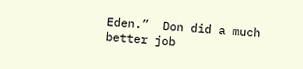Eden.”  Don did a much better job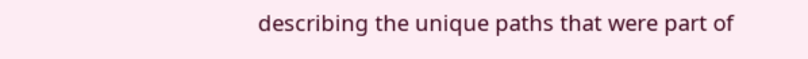describing the unique paths that were part of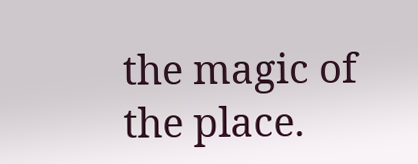the magic of the place.